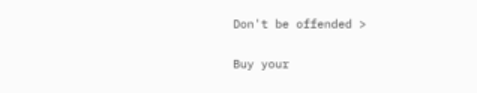Don't be offended >

Buy your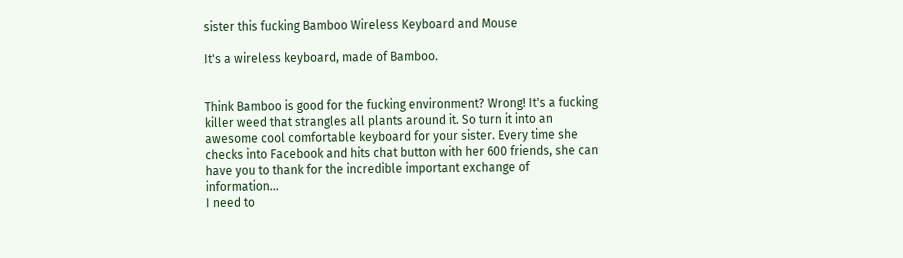sister this fucking Bamboo Wireless Keyboard and Mouse

It's a wireless keyboard, made of Bamboo.


Think Bamboo is good for the fucking environment? Wrong! It's a fucking killer weed that strangles all plants around it. So turn it into an awesome cool comfortable keyboard for your sister. Every time she checks into Facebook and hits chat button with her 600 friends, she can have you to thank for the incredible important exchange of information...
I need to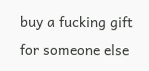buy a fucking gift for someone else